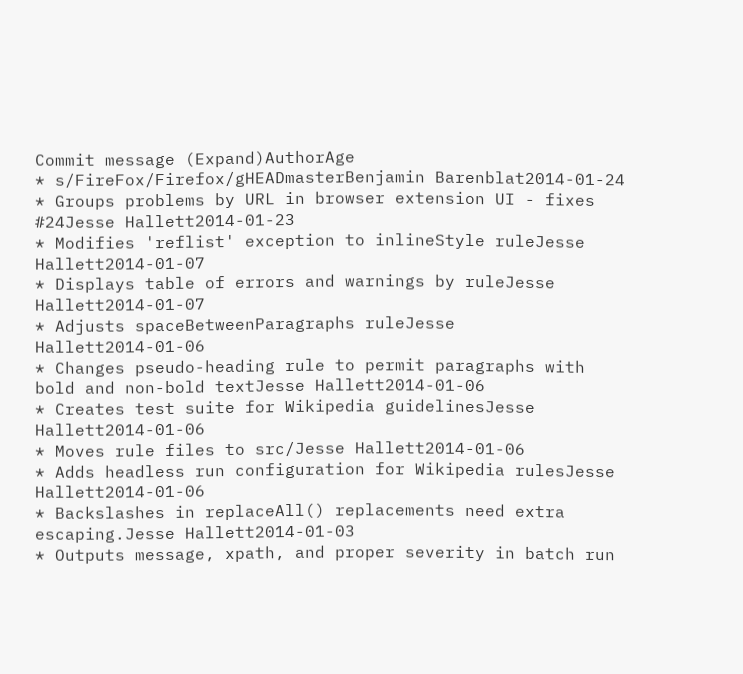Commit message (Expand)AuthorAge
* s/FireFox/Firefox/gHEADmasterBenjamin Barenblat2014-01-24
* Groups problems by URL in browser extension UI - fixes #24Jesse Hallett2014-01-23
* Modifies 'reflist' exception to inlineStyle ruleJesse Hallett2014-01-07
* Displays table of errors and warnings by ruleJesse Hallett2014-01-07
* Adjusts spaceBetweenParagraphs ruleJesse Hallett2014-01-06
* Changes pseudo-heading rule to permit paragraphs with bold and non-bold textJesse Hallett2014-01-06
* Creates test suite for Wikipedia guidelinesJesse Hallett2014-01-06
* Moves rule files to src/Jesse Hallett2014-01-06
* Adds headless run configuration for Wikipedia rulesJesse Hallett2014-01-06
* Backslashes in replaceAll() replacements need extra escaping.Jesse Hallett2014-01-03
* Outputs message, xpath, and proper severity in batch run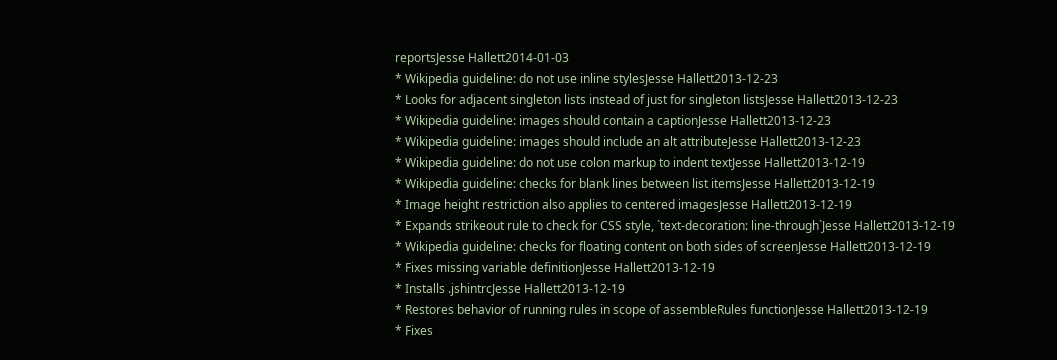reportsJesse Hallett2014-01-03
* Wikipedia guideline: do not use inline stylesJesse Hallett2013-12-23
* Looks for adjacent singleton lists instead of just for singleton listsJesse Hallett2013-12-23
* Wikipedia guideline: images should contain a captionJesse Hallett2013-12-23
* Wikipedia guideline: images should include an alt attributeJesse Hallett2013-12-23
* Wikipedia guideline: do not use colon markup to indent textJesse Hallett2013-12-19
* Wikipedia guideline: checks for blank lines between list itemsJesse Hallett2013-12-19
* Image height restriction also applies to centered imagesJesse Hallett2013-12-19
* Expands strikeout rule to check for CSS style, `text-decoration: line-through`Jesse Hallett2013-12-19
* Wikipedia guideline: checks for floating content on both sides of screenJesse Hallett2013-12-19
* Fixes missing variable definitionJesse Hallett2013-12-19
* Installs .jshintrcJesse Hallett2013-12-19
* Restores behavior of running rules in scope of assembleRules functionJesse Hallett2013-12-19
* Fixes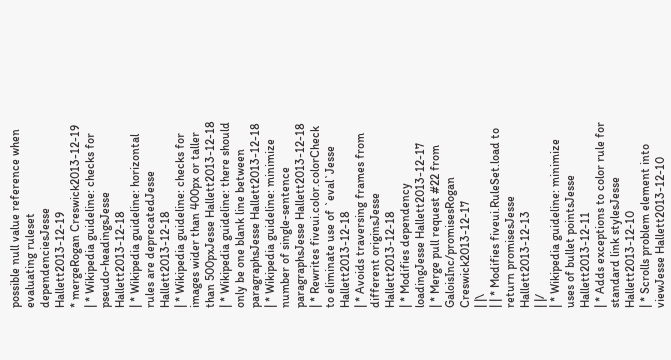possible null value reference when evaluating ruleset dependenciesJesse Hallett2013-12-19
* mergeRogan Creswick2013-12-19
| * Wikipedia guideline: checks for pseudo-headingsJesse Hallett2013-12-18
| * Wikipedia guideline: horizontal rules are deprecatedJesse Hallett2013-12-18
| * Wikipedia guideline: checks for images wider than 400px or taller than 500pxJesse Hallett2013-12-18
| * Wikipedia guideline: there should only be one blank line between paragraphsJesse Hallett2013-12-18
| * Wikipedia guideline: minimize number of single-sentence paragraphsJesse Hallett2013-12-18
| * Rewrites fiveui.color.colorCheck to eliminate use of `eval`Jesse Hallett2013-12-18
| * Avoids traversing frames from different originsJesse Hallett2013-12-18
| * Modifies dependency loadingJesse Hallett2013-12-17
| * Merge pull request #22 from GaloisInc/promisesRogan Creswick2013-12-17
| |\
| | * Modifies fiveui.RuleSet.load to return promisesJesse Hallett2013-12-13
| |/
| * Wikipedia guideline: minimize uses of bullet pointsJesse Hallett2013-12-11
| * Adds exceptions to color rule for standard link stylesJesse Hallett2013-12-10
| * Scrolls problem element into viewJesse Hallett2013-12-10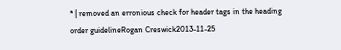* | removed an erronious check for header tags in the heading order guidelineRogan Creswick2013-11-25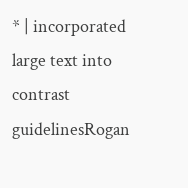* | incorporated large text into contrast guidelinesRogan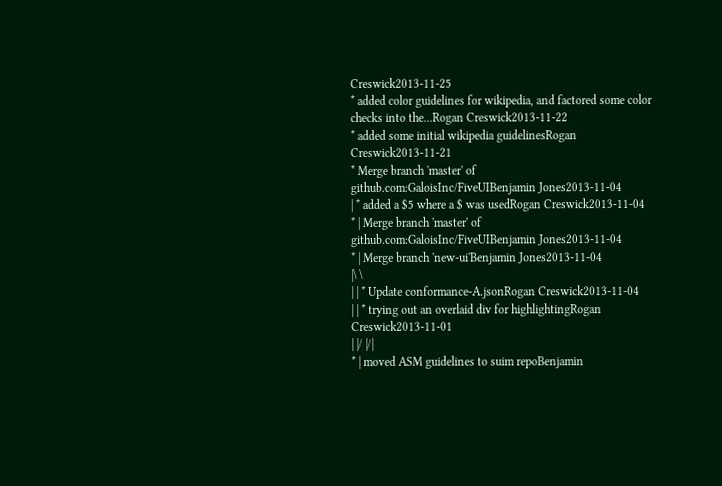Creswick2013-11-25
* added color guidelines for wikipedia, and factored some color checks into the...Rogan Creswick2013-11-22
* added some initial wikipedia guidelinesRogan Creswick2013-11-21
* Merge branch 'master' of github.com:GaloisInc/FiveUIBenjamin Jones2013-11-04
| * added a $5 where a $ was usedRogan Creswick2013-11-04
* | Merge branch 'master' of github.com:GaloisInc/FiveUIBenjamin Jones2013-11-04
* | Merge branch 'new-ui'Benjamin Jones2013-11-04
|\ \
| | * Update conformance-A.jsonRogan Creswick2013-11-04
| | * trying out an overlaid div for highlightingRogan Creswick2013-11-01
| |/ |/|
* | moved ASM guidelines to suim repoBenjamin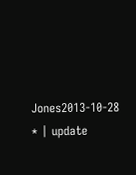Jones2013-10-28
* | update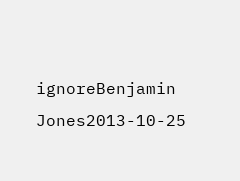ignoreBenjamin Jones2013-10-25